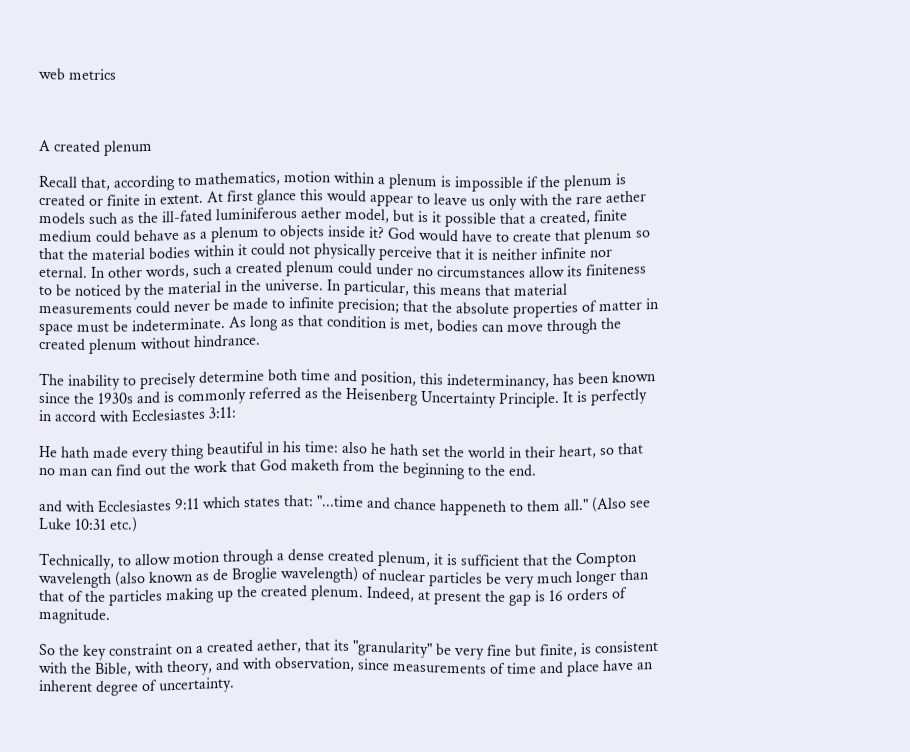web metrics



A created plenum

Recall that, according to mathematics, motion within a plenum is impossible if the plenum is created or finite in extent. At first glance this would appear to leave us only with the rare aether models such as the ill-fated luminiferous aether model, but is it possible that a created, finite medium could behave as a plenum to objects inside it? God would have to create that plenum so that the material bodies within it could not physically perceive that it is neither infinite nor eternal. In other words, such a created plenum could under no circumstances allow its finiteness to be noticed by the material in the universe. In particular, this means that material measurements could never be made to infinite precision; that the absolute properties of matter in space must be indeterminate. As long as that condition is met, bodies can move through the created plenum without hindrance.

The inability to precisely determine both time and position, this indeterminancy, has been known since the 1930s and is commonly referred as the Heisenberg Uncertainty Principle. It is perfectly in accord with Ecclesiastes 3:11:

He hath made every thing beautiful in his time: also he hath set the world in their heart, so that no man can find out the work that God maketh from the beginning to the end.

and with Ecclesiastes 9:11 which states that: "...time and chance happeneth to them all." (Also see Luke 10:31 etc.)

Technically, to allow motion through a dense created plenum, it is sufficient that the Compton wavelength (also known as de Broglie wavelength) of nuclear particles be very much longer than that of the particles making up the created plenum. Indeed, at present the gap is 16 orders of magnitude.

So the key constraint on a created aether, that its "granularity" be very fine but finite, is consistent with the Bible, with theory, and with observation, since measurements of time and place have an inherent degree of uncertainty.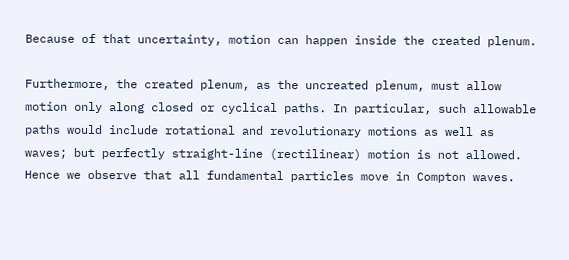Because of that uncertainty, motion can happen inside the created plenum.

Furthermore, the created plenum, as the uncreated plenum, must allow motion only along closed or cyclical paths. In particular, such allowable paths would include rotational and revolutionary motions as well as waves; but perfectly straight-line (rectilinear) motion is not allowed. Hence we observe that all fundamental particles move in Compton waves.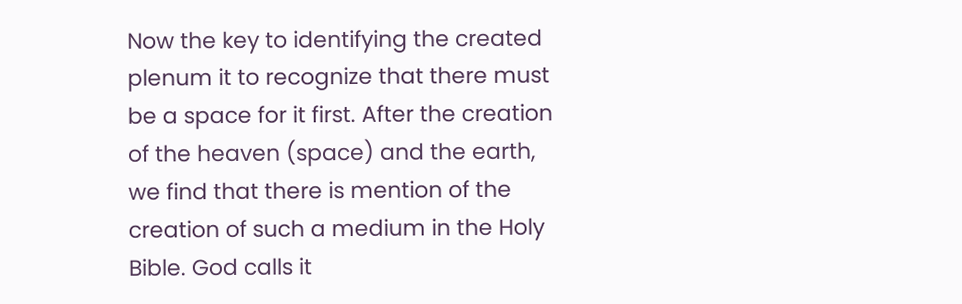Now the key to identifying the created plenum it to recognize that there must be a space for it first. After the creation of the heaven (space) and the earth, we find that there is mention of the creation of such a medium in the Holy Bible. God calls it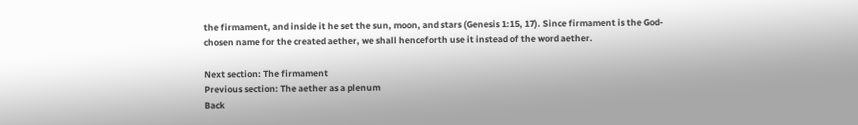the firmament, and inside it he set the sun, moon, and stars (Genesis 1:15, 17). Since firmament is the God-chosen name for the created aether, we shall henceforth use it instead of the word aether.

Next section: The firmament
Previous section: The aether as a plenum
Back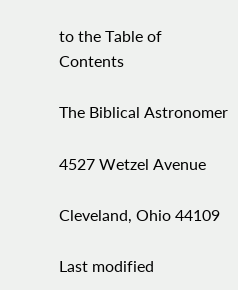to the Table of Contents

The Biblical Astronomer

4527 Wetzel Avenue

Cleveland, Ohio 44109

Last modified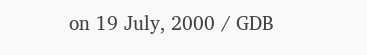on 19 July, 2000 / GDB